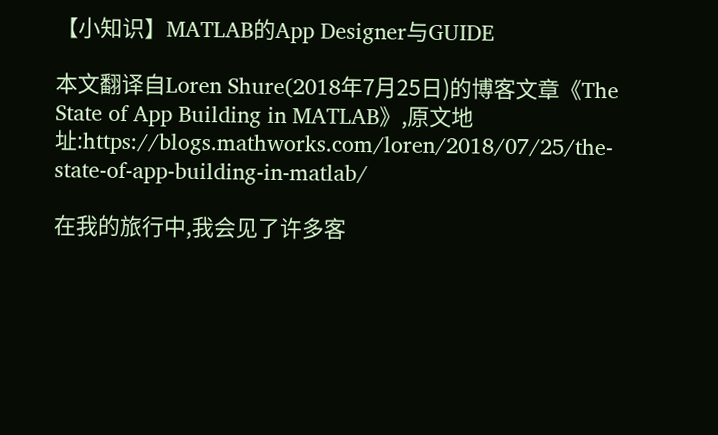【小知识】MATLAB的App Designer与GUIDE

本文翻译自Loren Shure(2018年7月25日)的博客文章《The State of App Building in MATLAB》,原文地址:https://blogs.mathworks.com/loren/2018/07/25/the-state-of-app-building-in-matlab/

在我的旅行中,我会见了许多客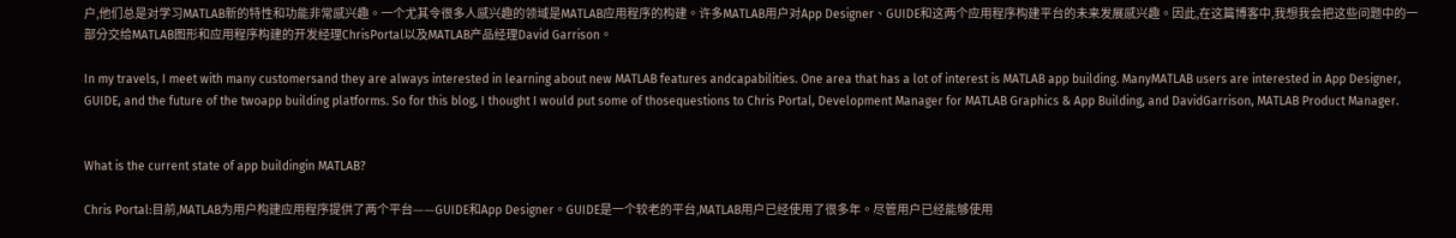户,他们总是对学习MATLAB新的特性和功能非常感兴趣。一个尤其令很多人感兴趣的领域是MATLAB应用程序的构建。许多MATLAB用户对App Designer、GUIDE和这两个应用程序构建平台的未来发展感兴趣。因此,在这篇博客中,我想我会把这些问题中的一部分交给MATLAB图形和应用程序构建的开发经理ChrisPortal以及MATLAB产品经理David Garrison。

In my travels, I meet with many customersand they are always interested in learning about new MATLAB features andcapabilities. One area that has a lot of interest is MATLAB app building. ManyMATLAB users are interested in App Designer, GUIDE, and the future of the twoapp building platforms. So for this blog, I thought I would put some of thosequestions to Chris Portal, Development Manager for MATLAB Graphics & App Building, and DavidGarrison, MATLAB Product Manager.


What is the current state of app buildingin MATLAB?

Chris Portal:目前,MATLAB为用户构建应用程序提供了两个平台——GUIDE和App Designer。GUIDE是一个较老的平台,MATLAB用户已经使用了很多年。尽管用户已经能够使用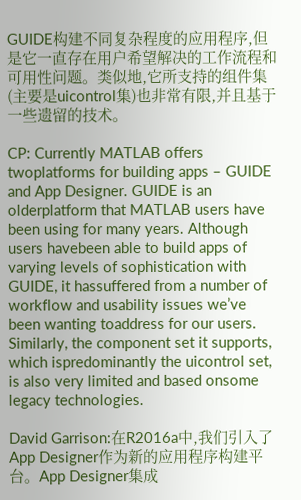GUIDE构建不同复杂程度的应用程序,但是它一直存在用户希望解决的工作流程和可用性问题。类似地,它所支持的组件集(主要是uicontrol集)也非常有限,并且基于一些遗留的技术。

CP: Currently MATLAB offers twoplatforms for building apps – GUIDE and App Designer. GUIDE is an olderplatform that MATLAB users have been using for many years. Although users havebeen able to build apps of varying levels of sophistication with GUIDE, it hassuffered from a number of workflow and usability issues we’ve been wanting toaddress for our users. Similarly, the component set it supports, which ispredominantly the uicontrol set, is also very limited and based onsome legacy technologies.

David Garrison:在R2016a中,我们引入了App Designer作为新的应用程序构建平台。App Designer集成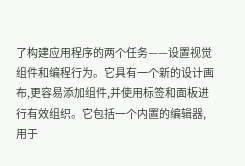了构建应用程序的两个任务——设置视觉组件和编程行为。它具有一个新的设计画布,更容易添加组件,并使用标签和面板进行有效组织。它包括一个内置的编辑器,用于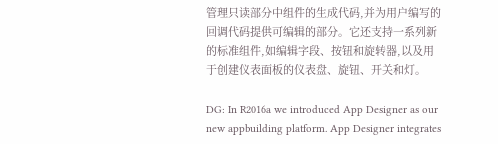管理只读部分中组件的生成代码,并为用户编写的回调代码提供可编辑的部分。它还支持一系列新的标准组件,如编辑字段、按钮和旋转器,以及用于创建仪表面板的仪表盘、旋钮、开关和灯。

DG: In R2016a we introduced App Designer as our new appbuilding platform. App Designer integrates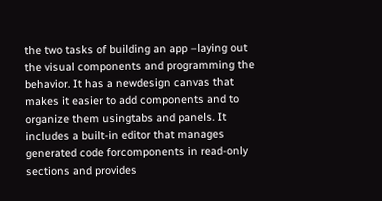the two tasks of building an app –laying out the visual components and programming the behavior. It has a newdesign canvas that makes it easier to add components and to organize them usingtabs and panels. It includes a built-in editor that manages generated code forcomponents in read-only sections and provides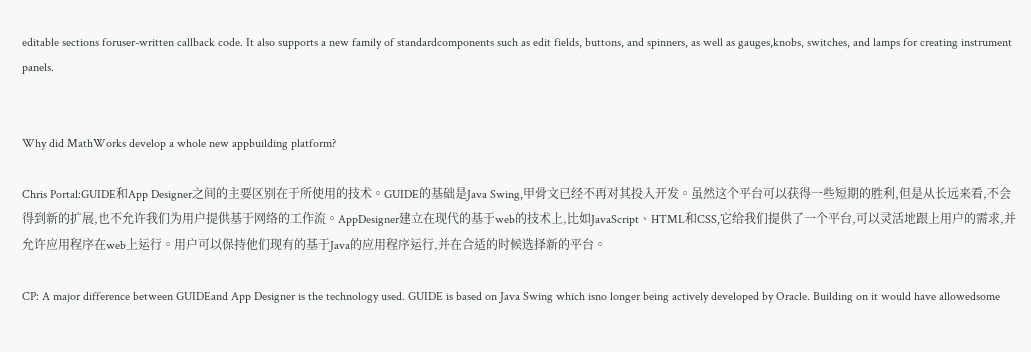editable sections foruser-written callback code. It also supports a new family of standardcomponents such as edit fields, buttons, and spinners, as well as gauges,knobs, switches, and lamps for creating instrument panels.


Why did MathWorks develop a whole new appbuilding platform?

Chris Portal:GUIDE和App Designer之间的主要区别在于所使用的技术。GUIDE的基础是Java Swing,甲骨文已经不再对其投入开发。虽然这个平台可以获得一些短期的胜利,但是从长远来看,不会得到新的扩展,也不允许我们为用户提供基于网络的工作流。AppDesigner建立在现代的基于web的技术上,比如JavaScript、HTML和CSS,它给我们提供了一个平台,可以灵活地跟上用户的需求,并允许应用程序在web上运行。用户可以保持他们现有的基于Java的应用程序运行,并在合适的时候选择新的平台。

CP: A major difference between GUIDEand App Designer is the technology used. GUIDE is based on Java Swing which isno longer being actively developed by Oracle. Building on it would have allowedsome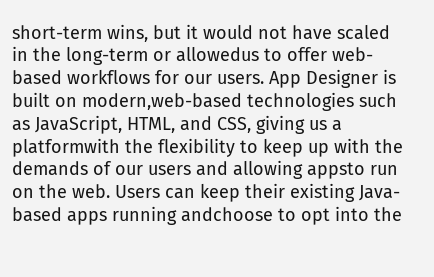short-term wins, but it would not have scaled in the long-term or allowedus to offer web-based workflows for our users. App Designer is built on modern,web-based technologies such as JavaScript, HTML, and CSS, giving us a platformwith the flexibility to keep up with the demands of our users and allowing appsto run on the web. Users can keep their existing Java-based apps running andchoose to opt into the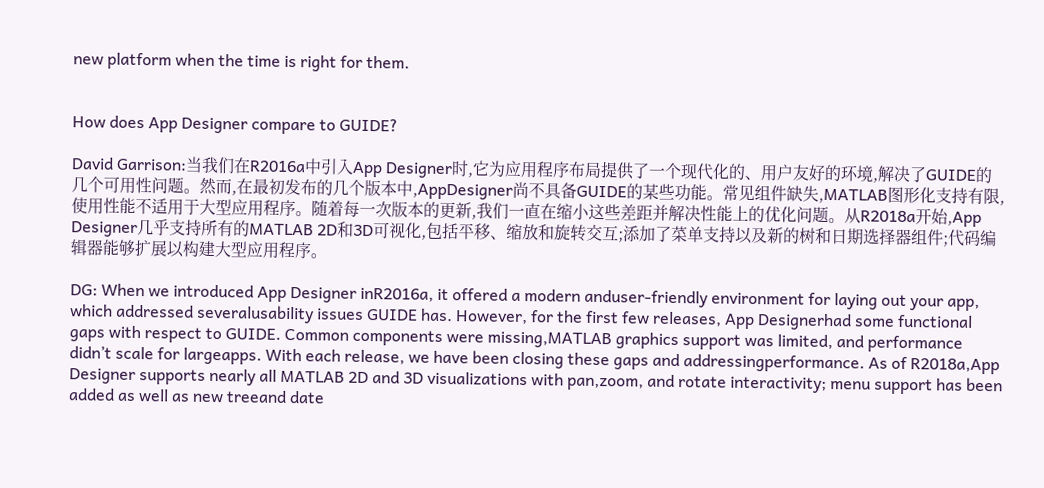new platform when the time is right for them.


How does App Designer compare to GUIDE?

David Garrison:当我们在R2016a中引入App Designer时,它为应用程序布局提供了一个现代化的、用户友好的环境,解决了GUIDE的几个可用性问题。然而,在最初发布的几个版本中,AppDesigner尚不具备GUIDE的某些功能。常见组件缺失,MATLAB图形化支持有限,使用性能不适用于大型应用程序。随着每一次版本的更新,我们一直在缩小这些差距并解决性能上的优化问题。从R2018a开始,App Designer几乎支持所有的MATLAB 2D和3D可视化,包括平移、缩放和旋转交互;添加了菜单支持以及新的树和日期选择器组件;代码编辑器能够扩展以构建大型应用程序。

DG: When we introduced App Designer inR2016a, it offered a modern anduser-friendly environment for laying out your app, which addressed severalusability issues GUIDE has. However, for the first few releases, App Designerhad some functional gaps with respect to GUIDE. Common components were missing,MATLAB graphics support was limited, and performance didn’t scale for largeapps. With each release, we have been closing these gaps and addressingperformance. As of R2018a,App Designer supports nearly all MATLAB 2D and 3D visualizations with pan,zoom, and rotate interactivity; menu support has been added as well as new treeand date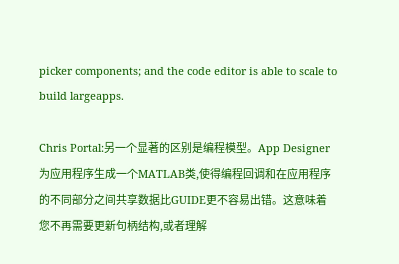picker components; and the code editor is able to scale to build largeapps.

Chris Portal:另一个显著的区别是编程模型。App Designer为应用程序生成一个MATLAB类,使得编程回调和在应用程序的不同部分之间共享数据比GUIDE更不容易出错。这意味着您不再需要更新句柄结构,或者理解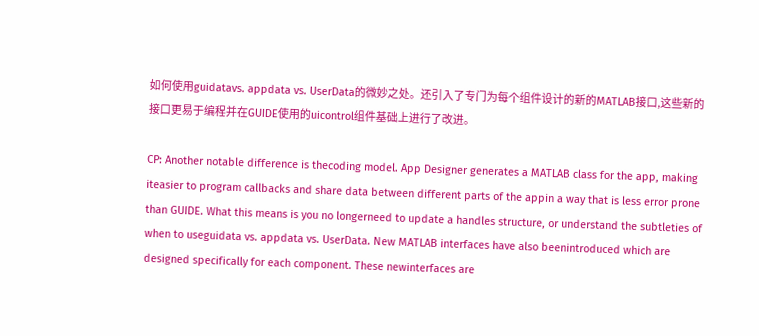如何使用guidatavs. appdata vs. UserData的微妙之处。还引入了专门为每个组件设计的新的MATLAB接口,这些新的接口更易于编程并在GUIDE使用的uicontrol组件基础上进行了改进。

CP: Another notable difference is thecoding model. App Designer generates a MATLAB class for the app, making iteasier to program callbacks and share data between different parts of the appin a way that is less error prone than GUIDE. What this means is you no longerneed to update a handles structure, or understand the subtleties of when to useguidata vs. appdata vs. UserData. New MATLAB interfaces have also beenintroduced which are designed specifically for each component. These newinterfaces are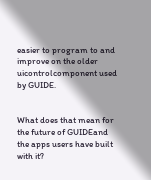easier to program to and improve on the older uicontrolcomponent used by GUIDE.


What does that mean for the future of GUIDEand the apps users have built with it?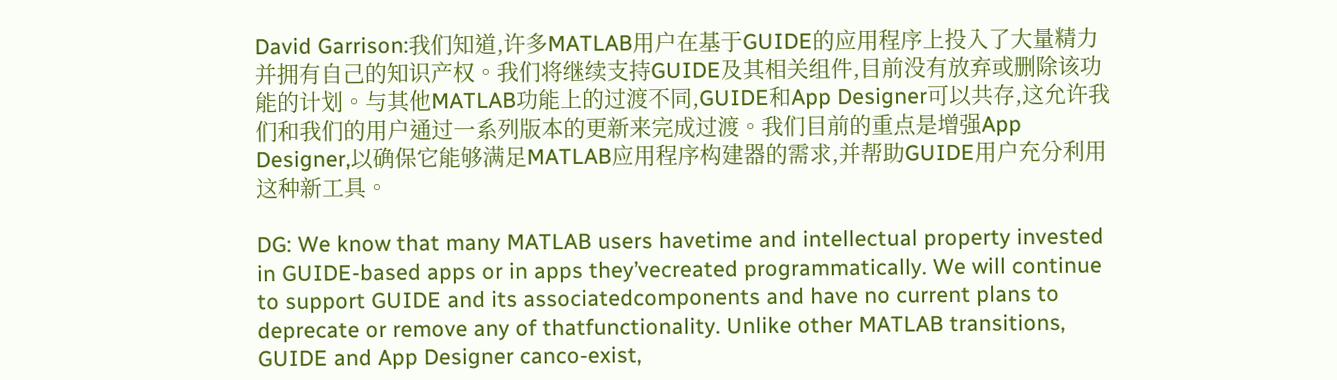David Garrison:我们知道,许多MATLAB用户在基于GUIDE的应用程序上投入了大量精力并拥有自己的知识产权。我们将继续支持GUIDE及其相关组件,目前没有放弃或删除该功能的计划。与其他MATLAB功能上的过渡不同,GUIDE和App Designer可以共存,这允许我们和我们的用户通过一系列版本的更新来完成过渡。我们目前的重点是增强App Designer,以确保它能够满足MATLAB应用程序构建器的需求,并帮助GUIDE用户充分利用这种新工具。

DG: We know that many MATLAB users havetime and intellectual property invested in GUIDE-based apps or in apps they’vecreated programmatically. We will continue to support GUIDE and its associatedcomponents and have no current plans to deprecate or remove any of thatfunctionality. Unlike other MATLAB transitions, GUIDE and App Designer canco-exist,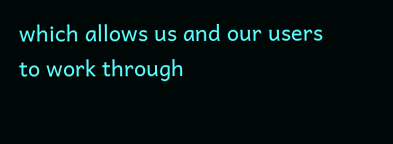which allows us and our users to work through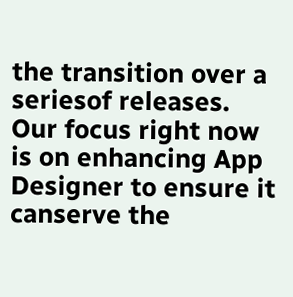the transition over a seriesof releases. Our focus right now is on enhancing App Designer to ensure it canserve the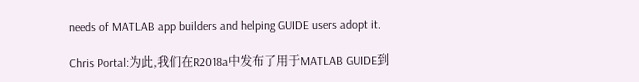needs of MATLAB app builders and helping GUIDE users adopt it.

Chris Portal:为此,我们在R2018a中发布了用于MATLAB GUIDE到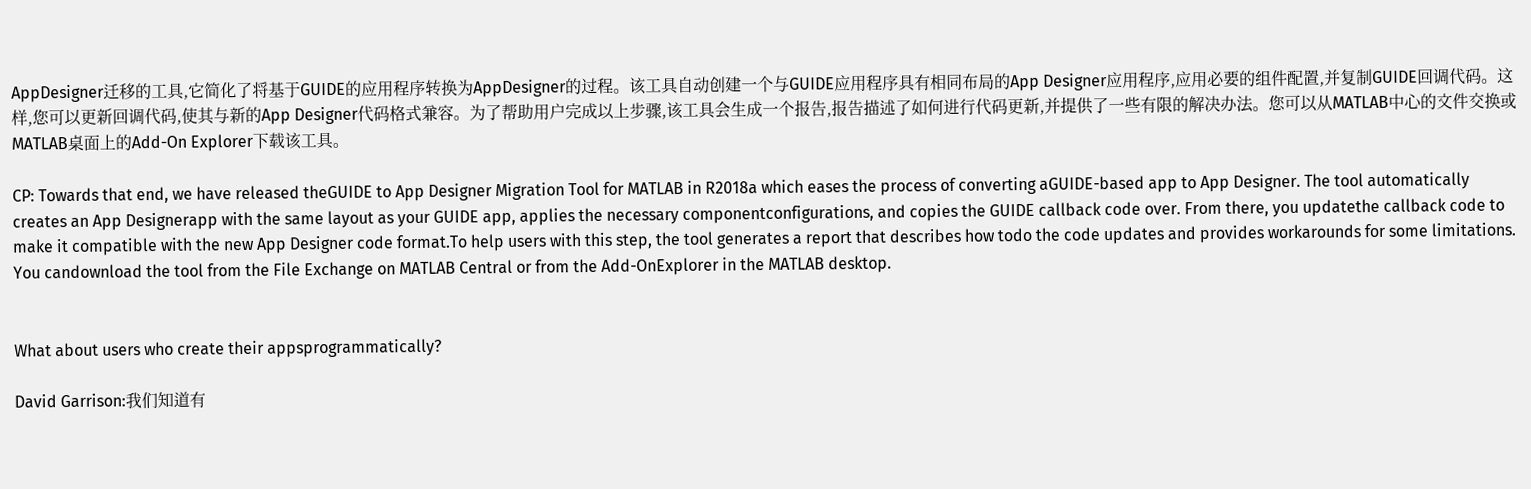AppDesigner迁移的工具,它简化了将基于GUIDE的应用程序转换为AppDesigner的过程。该工具自动创建一个与GUIDE应用程序具有相同布局的App Designer应用程序,应用必要的组件配置,并复制GUIDE回调代码。这样,您可以更新回调代码,使其与新的App Designer代码格式兼容。为了帮助用户完成以上步骤,该工具会生成一个报告,报告描述了如何进行代码更新,并提供了一些有限的解决办法。您可以从MATLAB中心的文件交换或MATLAB桌面上的Add-On Explorer下载该工具。

CP: Towards that end, we have released theGUIDE to App Designer Migration Tool for MATLAB in R2018a which eases the process of converting aGUIDE-based app to App Designer. The tool automatically creates an App Designerapp with the same layout as your GUIDE app, applies the necessary componentconfigurations, and copies the GUIDE callback code over. From there, you updatethe callback code to make it compatible with the new App Designer code format.To help users with this step, the tool generates a report that describes how todo the code updates and provides workarounds for some limitations. You candownload the tool from the File Exchange on MATLAB Central or from the Add-OnExplorer in the MATLAB desktop.


What about users who create their appsprogrammatically?

David Garrison:我们知道有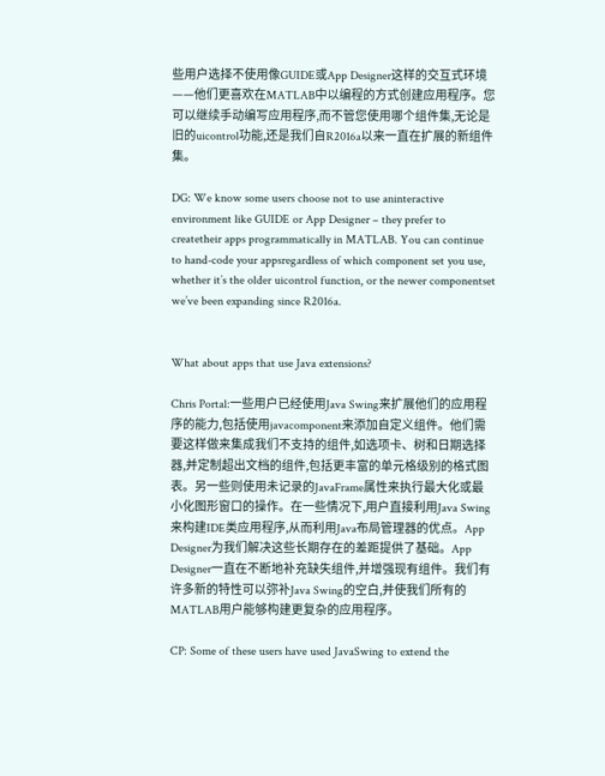些用户选择不使用像GUIDE或App Designer这样的交互式环境——他们更喜欢在MATLAB中以编程的方式创建应用程序。您可以继续手动编写应用程序,而不管您使用哪个组件集,无论是旧的uicontrol功能,还是我们自R2016a以来一直在扩展的新组件集。

DG: We know some users choose not to use aninteractive environment like GUIDE or App Designer – they prefer to createtheir apps programmatically in MATLAB. You can continue to hand-code your appsregardless of which component set you use, whether it’s the older uicontrol function, or the newer componentset we’ve been expanding since R2016a.


What about apps that use Java extensions?

Chris Portal:一些用户已经使用Java Swing来扩展他们的应用程序的能力,包括使用javacomponent来添加自定义组件。他们需要这样做来集成我们不支持的组件,如选项卡、树和日期选择器,并定制超出文档的组件,包括更丰富的单元格级别的格式图表。另一些则使用未记录的JavaFrame属性来执行最大化或最小化图形窗口的操作。在一些情况下,用户直接利用Java Swing来构建IDE类应用程序,从而利用Java布局管理器的优点。App Designer为我们解决这些长期存在的差距提供了基础。App Designer一直在不断地补充缺失组件,并增强现有组件。我们有许多新的特性可以弥补Java Swing的空白,并使我们所有的MATLAB用户能够构建更复杂的应用程序。

CP: Some of these users have used JavaSwing to extend the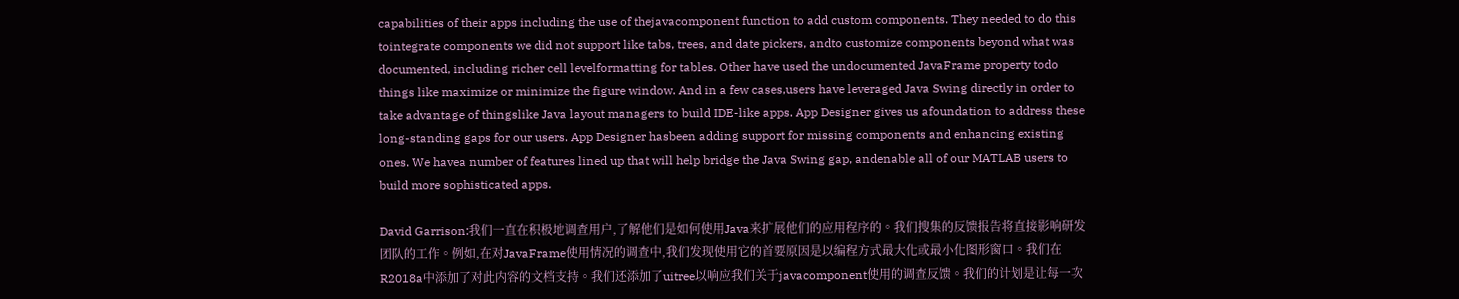capabilities of their apps including the use of thejavacomponent function to add custom components. They needed to do this tointegrate components we did not support like tabs, trees, and date pickers, andto customize components beyond what was documented, including richer cell levelformatting for tables. Other have used the undocumented JavaFrame property todo things like maximize or minimize the figure window. And in a few cases,users have leveraged Java Swing directly in order to take advantage of thingslike Java layout managers to build IDE-like apps. App Designer gives us afoundation to address these long-standing gaps for our users. App Designer hasbeen adding support for missing components and enhancing existing ones. We havea number of features lined up that will help bridge the Java Swing gap, andenable all of our MATLAB users to build more sophisticated apps.

David Garrison:我们一直在积极地调查用户,了解他们是如何使用Java来扩展他们的应用程序的。我们搜集的反馈报告将直接影响研发团队的工作。例如,在对JavaFrame使用情况的调查中,我们发现使用它的首要原因是以编程方式最大化或最小化图形窗口。我们在R2018a中添加了对此内容的文档支持。我们还添加了uitree以响应我们关于javacomponent使用的调查反馈。我们的计划是让每一次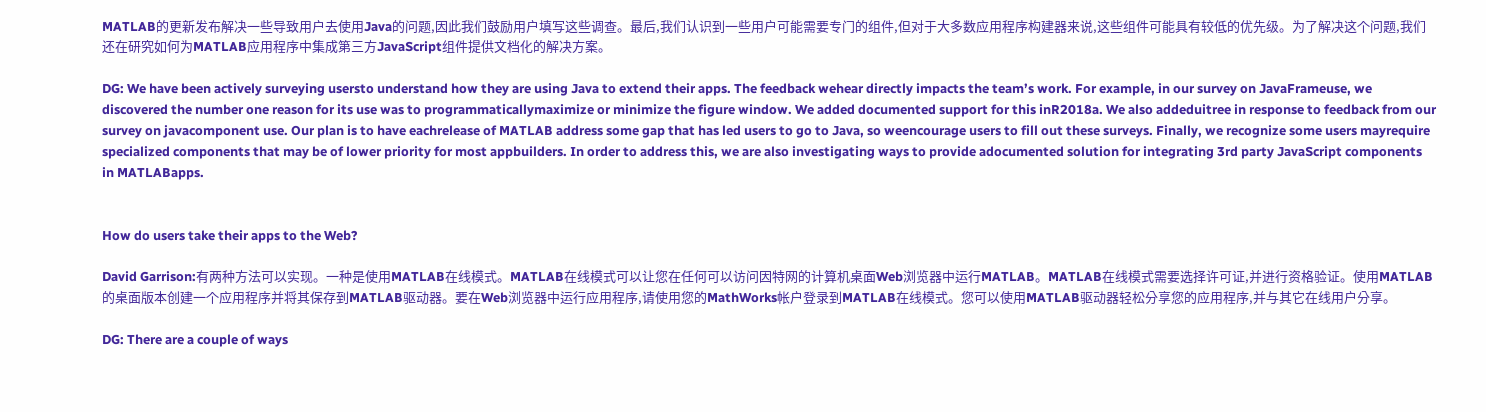MATLAB的更新发布解决一些导致用户去使用Java的问题,因此我们鼓励用户填写这些调查。最后,我们认识到一些用户可能需要专门的组件,但对于大多数应用程序构建器来说,这些组件可能具有较低的优先级。为了解决这个问题,我们还在研究如何为MATLAB应用程序中集成第三方JavaScript组件提供文档化的解决方案。

DG: We have been actively surveying usersto understand how they are using Java to extend their apps. The feedback wehear directly impacts the team’s work. For example, in our survey on JavaFrameuse, we discovered the number one reason for its use was to programmaticallymaximize or minimize the figure window. We added documented support for this inR2018a. We also addeduitree in response to feedback from our survey on javacomponent use. Our plan is to have eachrelease of MATLAB address some gap that has led users to go to Java, so weencourage users to fill out these surveys. Finally, we recognize some users mayrequire specialized components that may be of lower priority for most appbuilders. In order to address this, we are also investigating ways to provide adocumented solution for integrating 3rd party JavaScript components in MATLABapps.


How do users take their apps to the Web?

David Garrison:有两种方法可以实现。一种是使用MATLAB在线模式。MATLAB在线模式可以让您在任何可以访问因特网的计算机桌面Web浏览器中运行MATLAB。MATLAB在线模式需要选择许可证,并进行资格验证。使用MATLAB的桌面版本创建一个应用程序并将其保存到MATLAB驱动器。要在Web浏览器中运行应用程序,请使用您的MathWorks帐户登录到MATLAB在线模式。您可以使用MATLAB驱动器轻松分享您的应用程序,并与其它在线用户分享。

DG: There are a couple of ways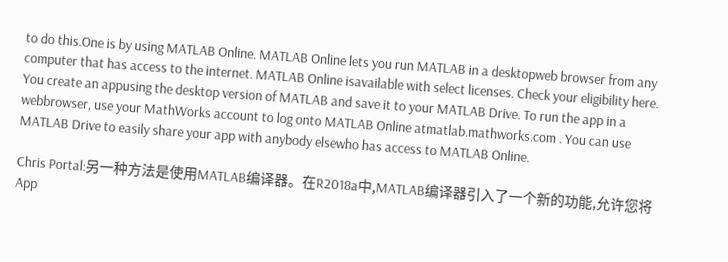to do this.One is by using MATLAB Online. MATLAB Online lets you run MATLAB in a desktopweb browser from any computer that has access to the internet. MATLAB Online isavailable with select licenses. Check your eligibility here. You create an appusing the desktop version of MATLAB and save it to your MATLAB Drive. To run the app in a webbrowser, use your MathWorks account to log onto MATLAB Online atmatlab.mathworks.com . You can use MATLAB Drive to easily share your app with anybody elsewho has access to MATLAB Online.

Chris Portal:另一种方法是使用MATLAB编译器。在R2018a中,MATLAB编译器引入了一个新的功能,允许您将App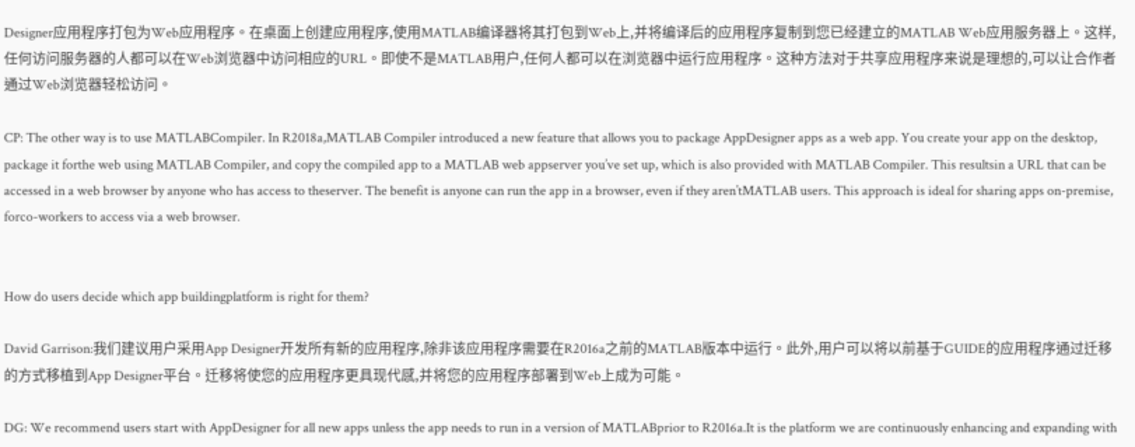Designer应用程序打包为Web应用程序。在桌面上创建应用程序,使用MATLAB编译器将其打包到Web上,并将编译后的应用程序复制到您已经建立的MATLAB Web应用服务器上。这样,任何访问服务器的人都可以在Web浏览器中访问相应的URL。即使不是MATLAB用户,任何人都可以在浏览器中运行应用程序。这种方法对于共享应用程序来说是理想的,可以让合作者通过Web浏览器轻松访问。

CP: The other way is to use MATLABCompiler. In R2018a,MATLAB Compiler introduced a new feature that allows you to package AppDesigner apps as a web app. You create your app on the desktop, package it forthe web using MATLAB Compiler, and copy the compiled app to a MATLAB web appserver you’ve set up, which is also provided with MATLAB Compiler. This resultsin a URL that can be accessed in a web browser by anyone who has access to theserver. The benefit is anyone can run the app in a browser, even if they aren’tMATLAB users. This approach is ideal for sharing apps on-premise, forco-workers to access via a web browser.


How do users decide which app buildingplatform is right for them?

David Garrison:我们建议用户采用App Designer开发所有新的应用程序,除非该应用程序需要在R2016a之前的MATLAB版本中运行。此外,用户可以将以前基于GUIDE的应用程序通过迁移的方式移植到App Designer平台。迁移将使您的应用程序更具现代感,并将您的应用程序部署到Web上成为可能。

DG: We recommend users start with AppDesigner for all new apps unless the app needs to run in a version of MATLABprior to R2016a.It is the platform we are continuously enhancing and expanding with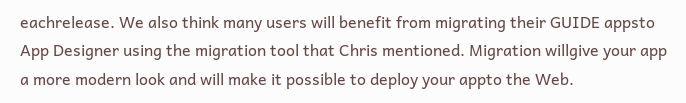eachrelease. We also think many users will benefit from migrating their GUIDE appsto App Designer using the migration tool that Chris mentioned. Migration willgive your app a more modern look and will make it possible to deploy your appto the Web.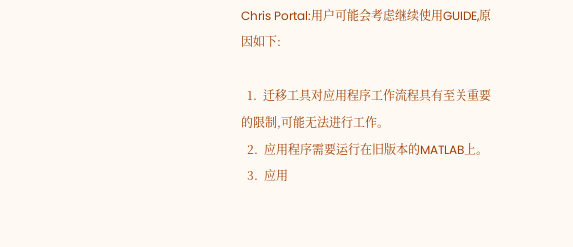Chris Portal:用户可能会考虑继续使用GUIDE,原因如下:

  1.  迁移工具对应用程序工作流程具有至关重要的限制,可能无法进行工作。
  2.  应用程序需要运行在旧版本的MATLAB上。
  3.  应用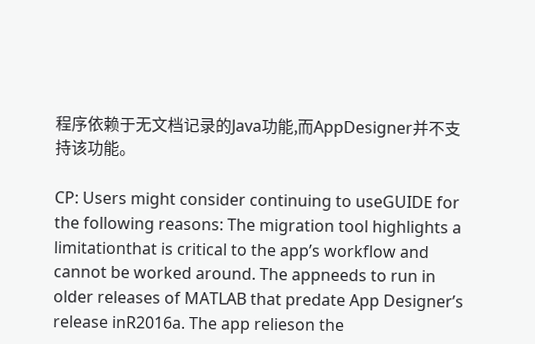程序依赖于无文档记录的Java功能,而AppDesigner并不支持该功能。

CP: Users might consider continuing to useGUIDE for the following reasons: The migration tool highlights a limitationthat is critical to the app’s workflow and cannot be worked around. The appneeds to run in older releases of MATLAB that predate App Designer’s release inR2016a. The app relieson the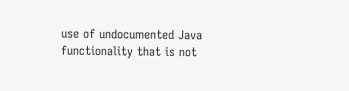use of undocumented Java functionality that is not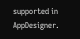supported in AppDesigner.